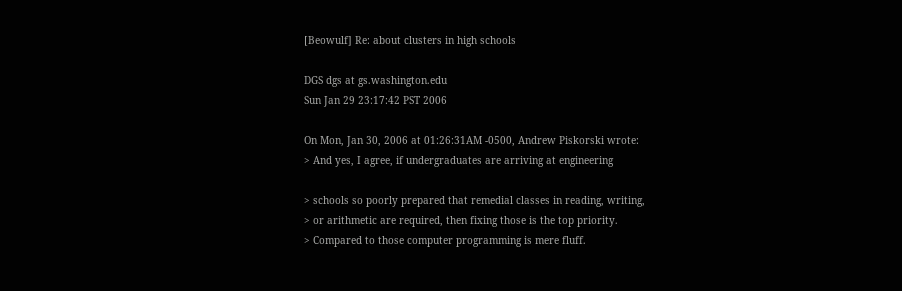[Beowulf] Re: about clusters in high schools

DGS dgs at gs.washington.edu
Sun Jan 29 23:17:42 PST 2006

On Mon, Jan 30, 2006 at 01:26:31AM -0500, Andrew Piskorski wrote:
> And yes, I agree, if undergraduates are arriving at engineering

> schools so poorly prepared that remedial classes in reading, writing,
> or arithmetic are required, then fixing those is the top priority.
> Compared to those computer programming is mere fluff.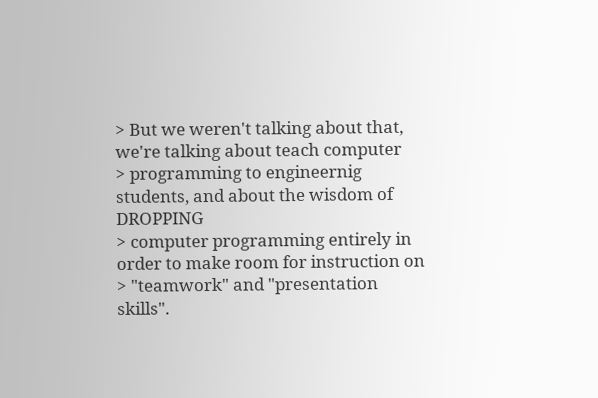> But we weren't talking about that, we're talking about teach computer
> programming to engineernig students, and about the wisdom of DROPPING
> computer programming entirely in order to make room for instruction on
> "teamwork" and "presentation skills".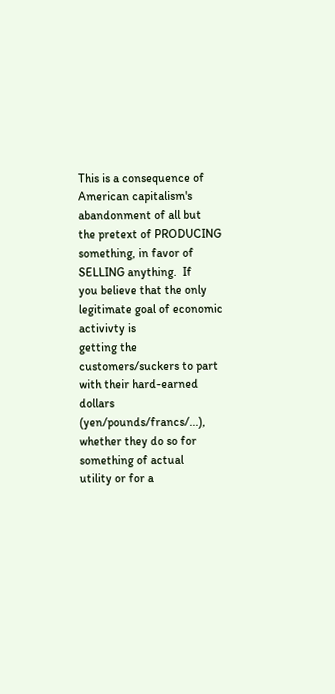This is a consequence of American capitalism's abandonment of all but
the pretext of PRODUCING something, in favor of SELLING anything.  If
you believe that the only legitimate goal of economic activivty is
getting the customers/suckers to part with their hard-earned dollars
(yen/pounds/francs/...), whether they do so for something of actual
utility or for a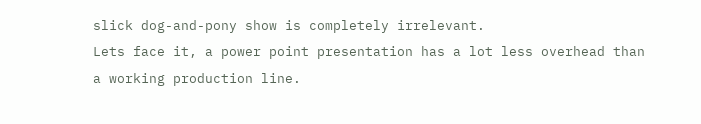slick dog-and-pony show is completely irrelevant.
Lets face it, a power point presentation has a lot less overhead than
a working production line.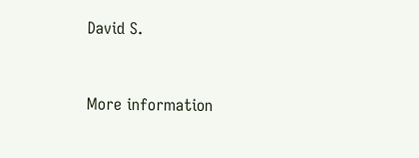David S.


More information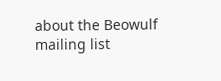about the Beowulf mailing list